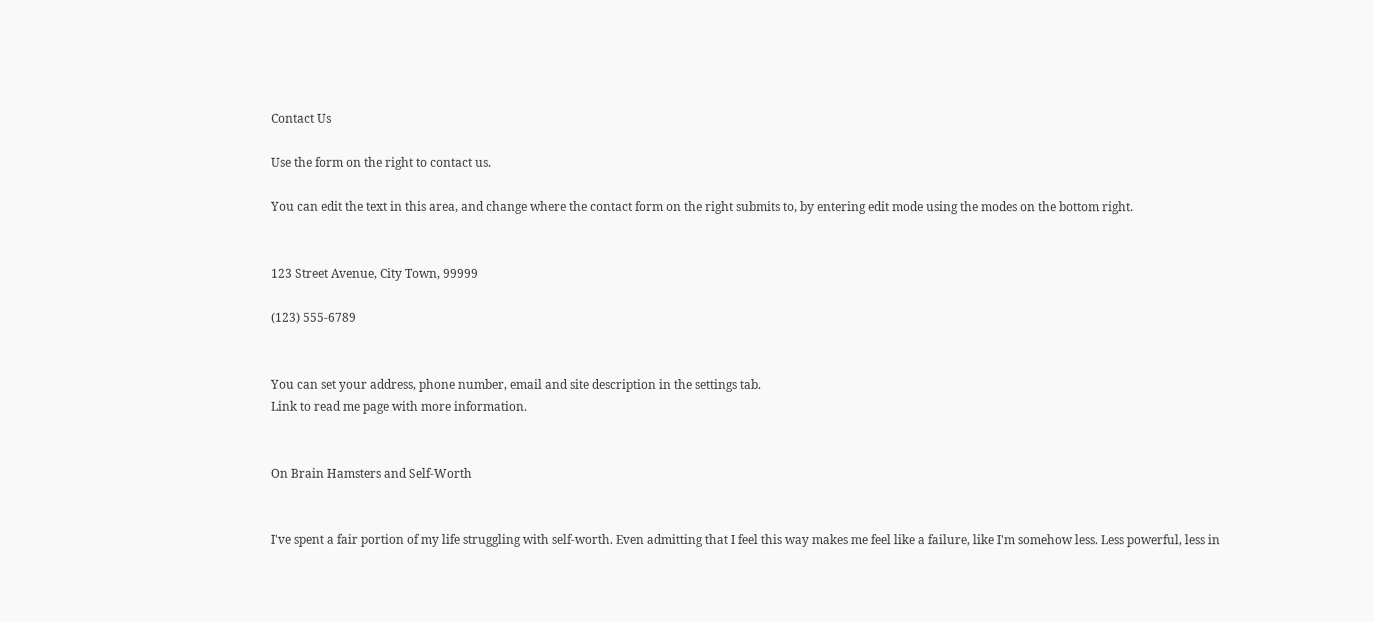Contact Us

Use the form on the right to contact us.

You can edit the text in this area, and change where the contact form on the right submits to, by entering edit mode using the modes on the bottom right.


123 Street Avenue, City Town, 99999

(123) 555-6789


You can set your address, phone number, email and site description in the settings tab.
Link to read me page with more information.


On Brain Hamsters and Self-Worth


I've spent a fair portion of my life struggling with self-worth. Even admitting that I feel this way makes me feel like a failure, like I'm somehow less. Less powerful, less in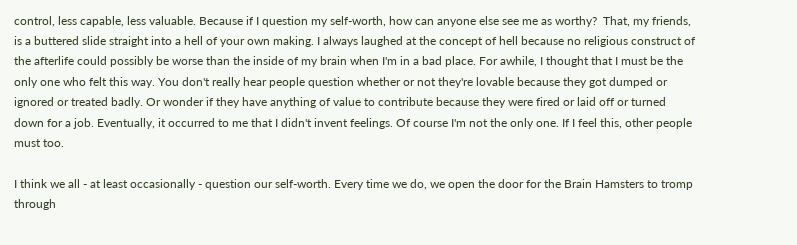control, less capable, less valuable. Because if I question my self-worth, how can anyone else see me as worthy?  That, my friends, is a buttered slide straight into a hell of your own making. I always laughed at the concept of hell because no religious construct of the afterlife could possibly be worse than the inside of my brain when I'm in a bad place. For awhile, I thought that I must be the only one who felt this way. You don't really hear people question whether or not they're lovable because they got dumped or ignored or treated badly. Or wonder if they have anything of value to contribute because they were fired or laid off or turned down for a job. Eventually, it occurred to me that I didn't invent feelings. Of course I'm not the only one. If I feel this, other people must too.

I think we all - at least occasionally - question our self-worth. Every time we do, we open the door for the Brain Hamsters to tromp through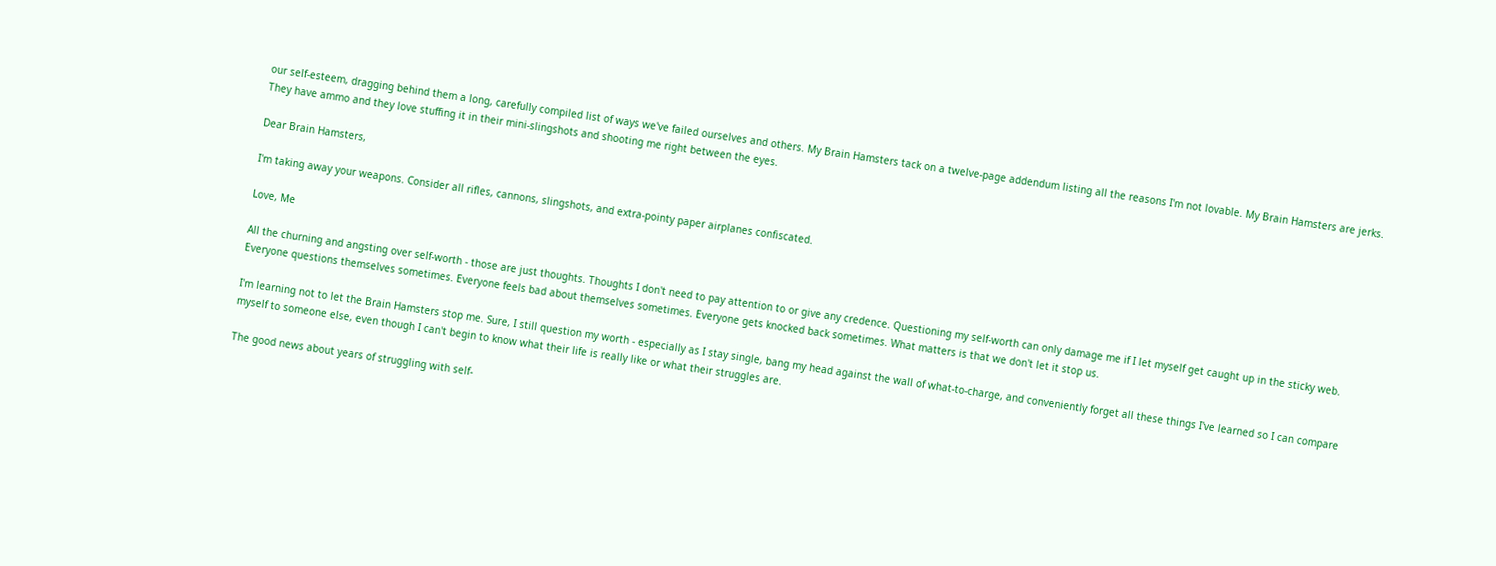our self-esteem, dragging behind them a long, carefully compiled list of ways we've failed ourselves and others. My Brain Hamsters tack on a twelve-page addendum listing all the reasons I'm not lovable. My Brain Hamsters are jerks. They have ammo and they love stuffing it in their mini-slingshots and shooting me right between the eyes.

Dear Brain Hamsters,

I'm taking away your weapons. Consider all rifles, cannons, slingshots, and extra-pointy paper airplanes confiscated.

Love, Me

All the churning and angsting over self-worth - those are just thoughts. Thoughts I don't need to pay attention to or give any credence. Questioning my self-worth can only damage me if I let myself get caught up in the sticky web. Everyone questions themselves sometimes. Everyone feels bad about themselves sometimes. Everyone gets knocked back sometimes. What matters is that we don't let it stop us.

I'm learning not to let the Brain Hamsters stop me. Sure, I still question my worth - especially as I stay single, bang my head against the wall of what-to-charge, and conveniently forget all these things I've learned so I can compare myself to someone else, even though I can't begin to know what their life is really like or what their struggles are.

The good news about years of struggling with self-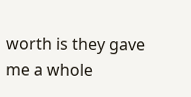worth is they gave me a whole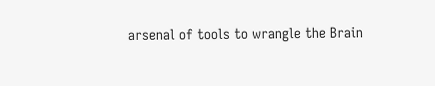arsenal of tools to wrangle the Brain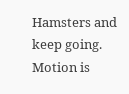Hamsters and keep going. Motion is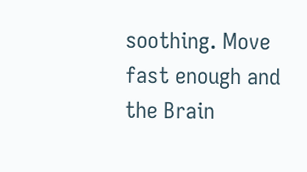soothing. Move fast enough and the Brain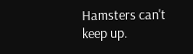Hamsters can't keep up.